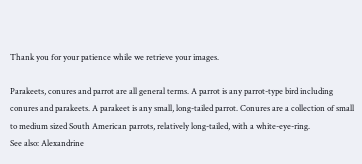Thank you for your patience while we retrieve your images.

Parakeets, conures and parrot are all general terms. A parrot is any parrot-type bird including conures and parakeets. A parakeet is any small, long-tailed parrot. Conures are a collection of small to medium sized South American parrots, relatively long-tailed, with a white-eye-ring.
See also: Alexandrine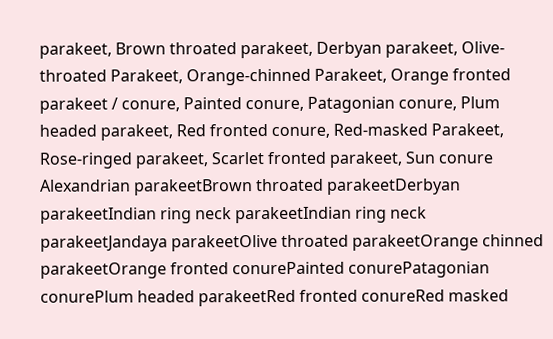parakeet, Brown throated parakeet, Derbyan parakeet, Olive-throated Parakeet, Orange-chinned Parakeet, Orange fronted parakeet / conure, Painted conure, Patagonian conure, Plum headed parakeet, Red fronted conure, Red-masked Parakeet, Rose-ringed parakeet, Scarlet fronted parakeet, Sun conure
Alexandrian parakeetBrown throated parakeetDerbyan parakeetIndian ring neck parakeetIndian ring neck parakeetJandaya parakeetOlive throated parakeetOrange chinned parakeetOrange fronted conurePainted conurePatagonian conurePlum headed parakeetRed fronted conureRed masked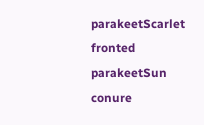parakeetScarlet fronted parakeetSun conure